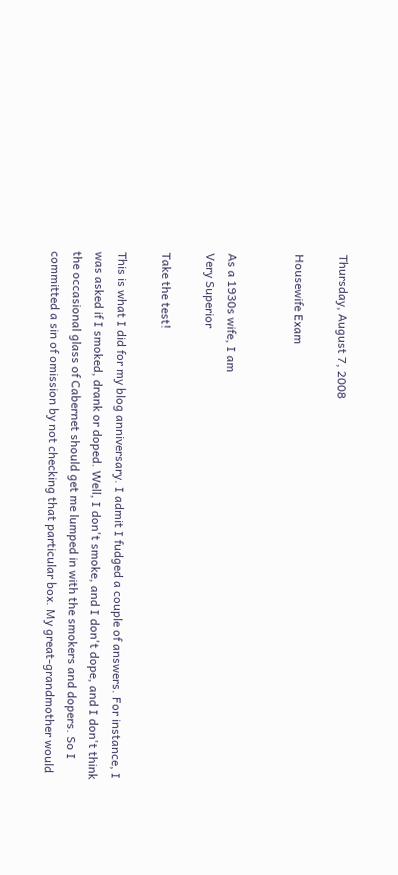Thursday, August 7, 2008

Housewife Exam


As a 1930s wife, I am
Very Superior

Take the test!

This is what I did for my blog anniversary. I admit I fudged a couple of answers. For instance, I was asked if I smoked, drank or doped. Well, I don't smoke, and I don't dope, and I don't think the occasional glass of Cabernet should get me lumped in with the smokers and dopers. So I committed a sin of omission by not checking that particular box. My great-grandmother would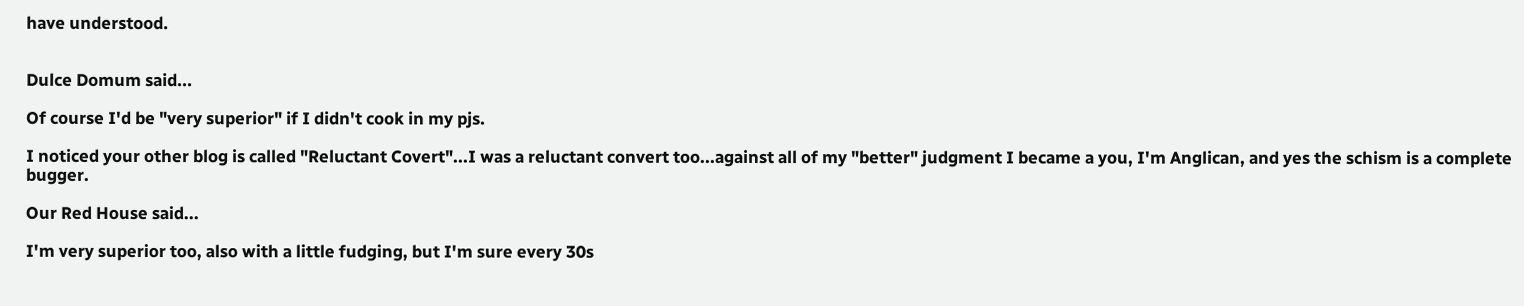have understood.


Dulce Domum said...

Of course I'd be "very superior" if I didn't cook in my pjs.

I noticed your other blog is called "Reluctant Covert"...I was a reluctant convert too...against all of my "better" judgment I became a you, I'm Anglican, and yes the schism is a complete bugger.

Our Red House said...

I'm very superior too, also with a little fudging, but I'm sure every 30s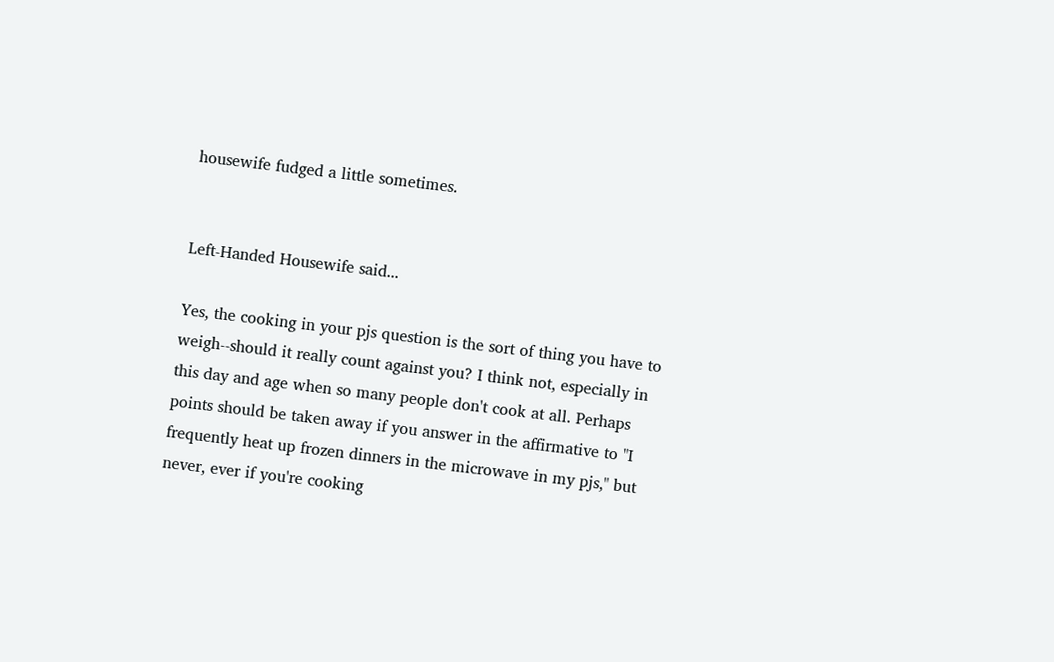housewife fudged a little sometimes.


Left-Handed Housewife said...

Yes, the cooking in your pjs question is the sort of thing you have to weigh--should it really count against you? I think not, especially in this day and age when so many people don't cook at all. Perhaps points should be taken away if you answer in the affirmative to "I frequently heat up frozen dinners in the microwave in my pjs," but never, ever if you're cooking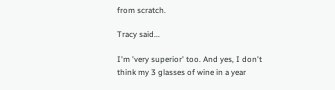from scratch.

Tracy said...

I'm 'very superior' too. And yes, I don't think my 3 glasses of wine in a year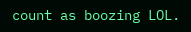count as boozing LOL.